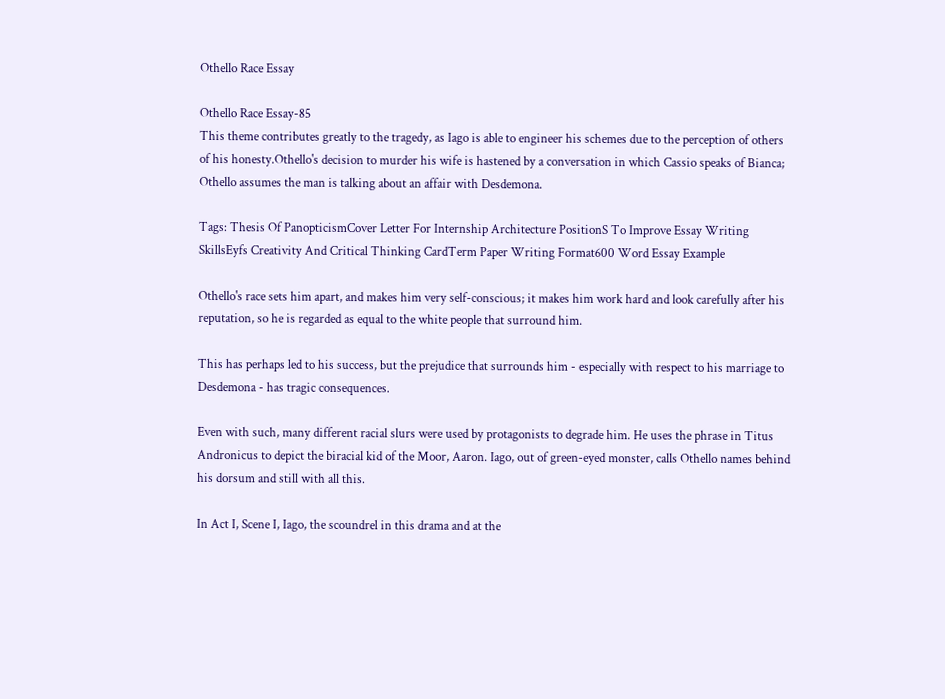Othello Race Essay

Othello Race Essay-85
This theme contributes greatly to the tragedy, as Iago is able to engineer his schemes due to the perception of others of his honesty.Othello's decision to murder his wife is hastened by a conversation in which Cassio speaks of Bianca; Othello assumes the man is talking about an affair with Desdemona.

Tags: Thesis Of PanopticismCover Letter For Internship Architecture PositionS To Improve Essay Writing SkillsEyfs Creativity And Critical Thinking CardTerm Paper Writing Format600 Word Essay Example

Othello's race sets him apart, and makes him very self-conscious; it makes him work hard and look carefully after his reputation, so he is regarded as equal to the white people that surround him.

This has perhaps led to his success, but the prejudice that surrounds him - especially with respect to his marriage to Desdemona - has tragic consequences.

Even with such, many different racial slurs were used by protagonists to degrade him. He uses the phrase in Titus Andronicus to depict the biracial kid of the Moor, Aaron. Iago, out of green-eyed monster, calls Othello names behind his dorsum and still with all this.

In Act I, Scene I, Iago, the scoundrel in this drama and at the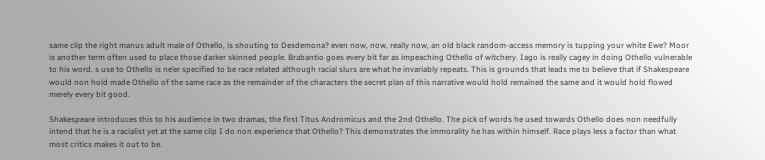same clip the right manus adult male of Othello, is shouting to Desdemona? even now, now, really now, an old black random-access memory is tupping your white Ewe? Moor is another term often used to place those darker skinned people. Brabantio goes every bit far as impeaching Othello of witchery. Iago is really cagey in doing Othello vulnerable to his word. s use to Othello is ne’er specified to be race related although racial slurs are what he invariably repeats. This is grounds that leads me to believe that if Shakespeare would non hold made Othello of the same race as the remainder of the characters the secret plan of this narrative would hold remained the same and it would hold flowed merely every bit good.

Shakespeare introduces this to his audience in two dramas, the first Titus Andromicus and the 2nd Othello. The pick of words he used towards Othello does non needfully intend that he is a racialist yet at the same clip I do non experience that Othello? This demonstrates the immorality he has within himself. Race plays less a factor than what most critics makes it out to be.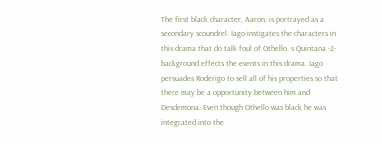The first black character, Aaron, is portrayed as a secondary scoundrel. Iago instigates the characters in this drama that do talk foul of Othello. s Quintana -2- background effects the events in this drama. Iago persuades Roderigo to sell all of his properties so that there may be a opportunity between him and Desdemona. Even though Othello was black he was integrated into the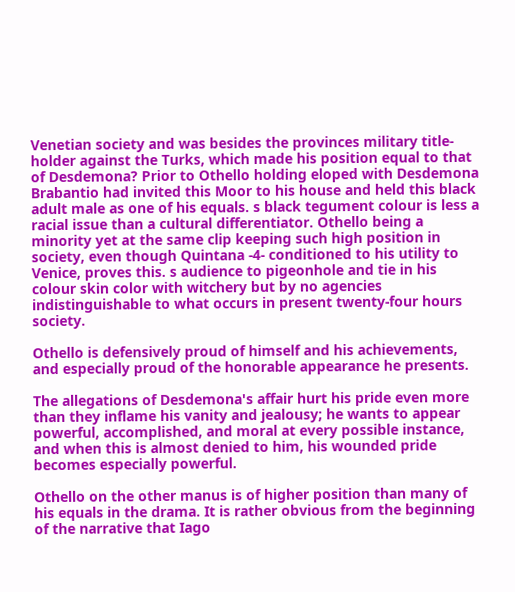Venetian society and was besides the provinces military title-holder against the Turks, which made his position equal to that of Desdemona? Prior to Othello holding eloped with Desdemona Brabantio had invited this Moor to his house and held this black adult male as one of his equals. s black tegument colour is less a racial issue than a cultural differentiator. Othello being a minority yet at the same clip keeping such high position in society, even though Quintana -4- conditioned to his utility to Venice, proves this. s audience to pigeonhole and tie in his colour skin color with witchery but by no agencies indistinguishable to what occurs in present twenty-four hours society.

Othello is defensively proud of himself and his achievements, and especially proud of the honorable appearance he presents.

The allegations of Desdemona's affair hurt his pride even more than they inflame his vanity and jealousy; he wants to appear powerful, accomplished, and moral at every possible instance, and when this is almost denied to him, his wounded pride becomes especially powerful.

Othello on the other manus is of higher position than many of his equals in the drama. It is rather obvious from the beginning of the narrative that Iago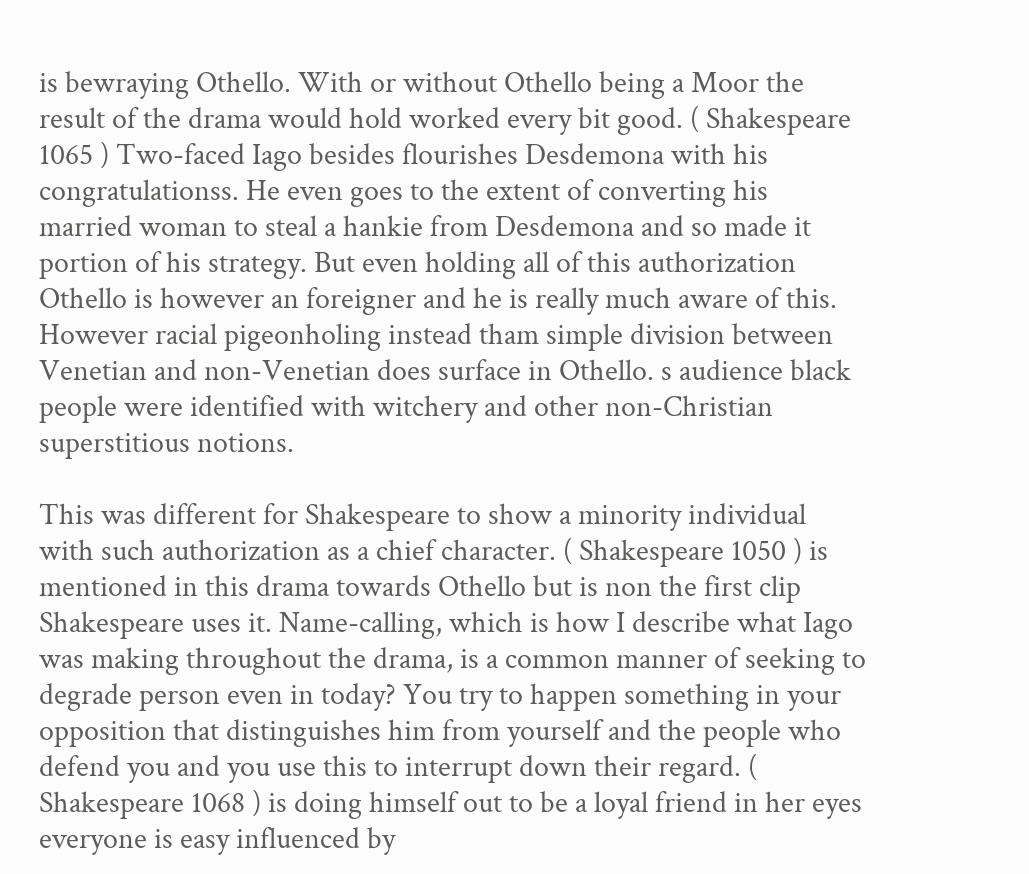is bewraying Othello. With or without Othello being a Moor the result of the drama would hold worked every bit good. ( Shakespeare 1065 ) Two-faced Iago besides flourishes Desdemona with his congratulationss. He even goes to the extent of converting his married woman to steal a hankie from Desdemona and so made it portion of his strategy. But even holding all of this authorization Othello is however an foreigner and he is really much aware of this. However racial pigeonholing instead tham simple division between Venetian and non-Venetian does surface in Othello. s audience black people were identified with witchery and other non-Christian superstitious notions.

This was different for Shakespeare to show a minority individual with such authorization as a chief character. ( Shakespeare 1050 ) is mentioned in this drama towards Othello but is non the first clip Shakespeare uses it. Name-calling, which is how I describe what Iago was making throughout the drama, is a common manner of seeking to degrade person even in today? You try to happen something in your opposition that distinguishes him from yourself and the people who defend you and you use this to interrupt down their regard. ( Shakespeare 1068 ) is doing himself out to be a loyal friend in her eyes everyone is easy influenced by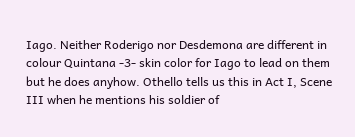Iago. Neither Roderigo nor Desdemona are different in colour Quintana -3- skin color for Iago to lead on them but he does anyhow. Othello tells us this in Act I, Scene III when he mentions his soldier of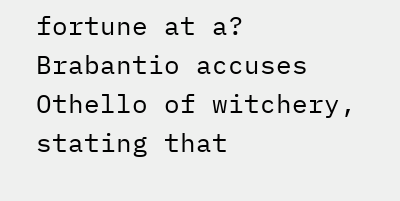fortune at a? Brabantio accuses Othello of witchery, stating that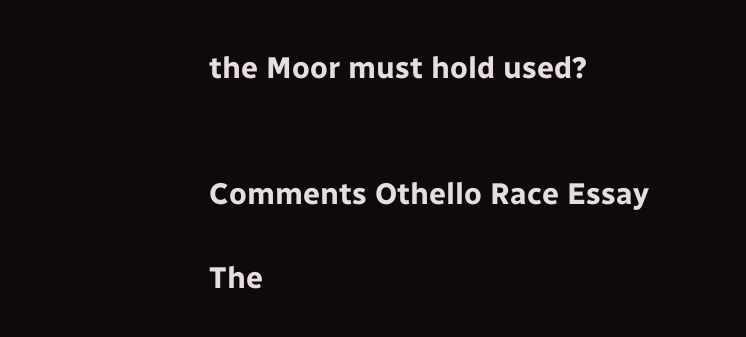the Moor must hold used?


Comments Othello Race Essay

The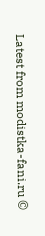Latest from modistka-fani.ru ©